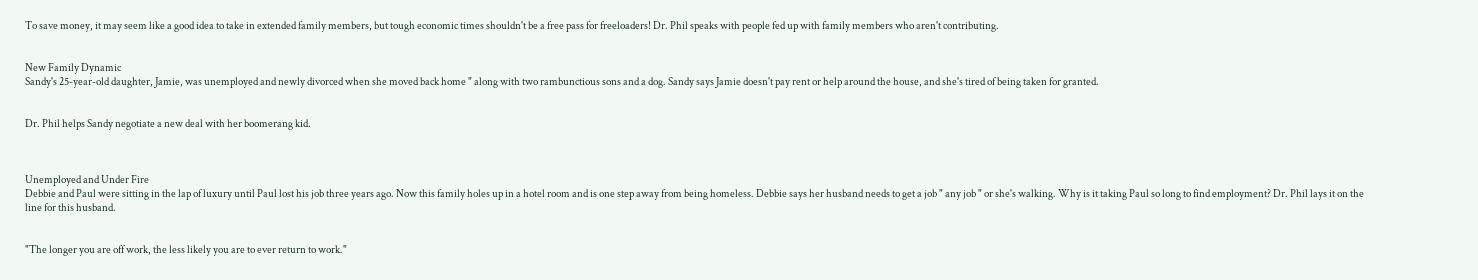To save money, it may seem like a good idea to take in extended family members, but tough economic times shouldn't be a free pass for freeloaders! Dr. Phil speaks with people fed up with family members who aren't contributing.


New Family Dynamic
Sandy's 25-year-old daughter, Jamie, was unemployed and newly divorced when she moved back home " along with two rambunctious sons and a dog. Sandy says Jamie doesn't pay rent or help around the house, and she's tired of being taken for granted.


Dr. Phil helps Sandy negotiate a new deal with her boomerang kid.



Unemployed and Under Fire
Debbie and Paul were sitting in the lap of luxury until Paul lost his job three years ago. Now this family holes up in a hotel room and is one step away from being homeless. Debbie says her husband needs to get a job " any job " or she's walking. Why is it taking Paul so long to find employment? Dr. Phil lays it on the line for this husband.


"The longer you are off work, the less likely you are to ever return to work."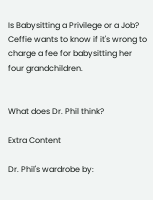Is Babysitting a Privilege or a Job?
Ceffie wants to know if it's wrong to charge a fee for babysitting her four grandchildren.


What does Dr. Phil think?

Extra Content

Dr. Phil's wardrobe by: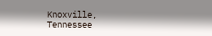Knoxville, Tennessee